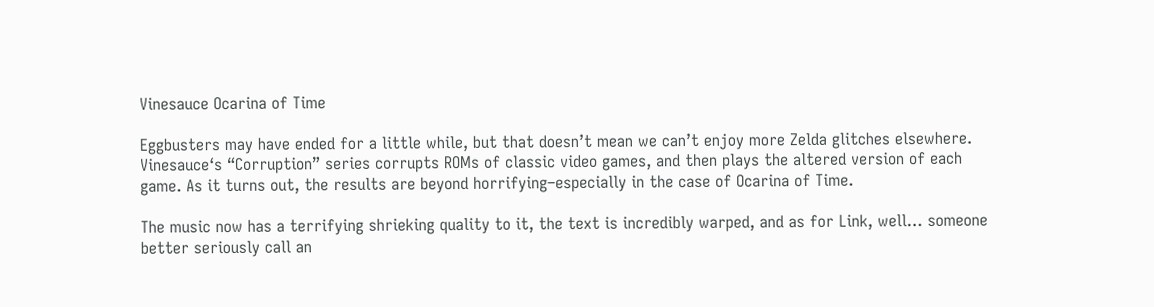Vinesauce Ocarina of Time

Eggbusters may have ended for a little while, but that doesn’t mean we can’t enjoy more Zelda glitches elsewhere. Vinesauce‘s “Corruption” series corrupts ROMs of classic video games, and then plays the altered version of each game. As it turns out, the results are beyond horrifying–especially in the case of Ocarina of Time.

The music now has a terrifying shrieking quality to it, the text is incredibly warped, and as for Link, well… someone better seriously call an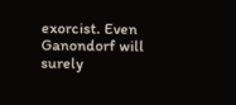exorcist. Even Ganondorf will surely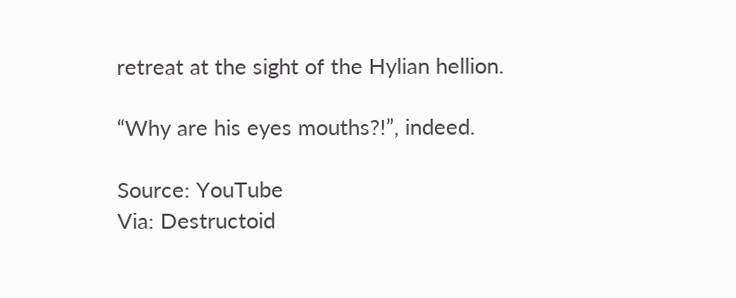retreat at the sight of the Hylian hellion.

“Why are his eyes mouths?!”, indeed.

Source: YouTube
Via: Destructoid